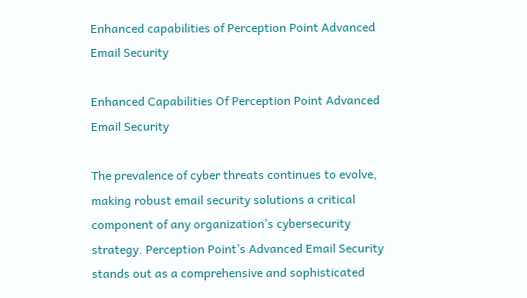Enhanced capabilities of Perception Point Advanced Email Security

Enhanced Capabilities Of Perception Point Advanced Email Security

The prevalence of cyber threats continues to evolve, making robust email security solutions a critical component of any organization’s cybersecurity strategy. Perception Point’s Advanced Email Security stands out as a comprehensive and sophisticated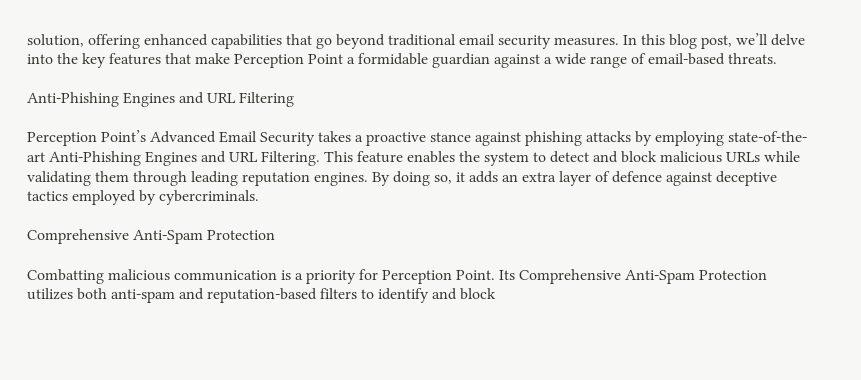solution, offering enhanced capabilities that go beyond traditional email security measures. In this blog post, we’ll delve into the key features that make Perception Point a formidable guardian against a wide range of email-based threats.

Anti-Phishing Engines and URL Filtering

Perception Point’s Advanced Email Security takes a proactive stance against phishing attacks by employing state-of-the-art Anti-Phishing Engines and URL Filtering. This feature enables the system to detect and block malicious URLs while validating them through leading reputation engines. By doing so, it adds an extra layer of defence against deceptive tactics employed by cybercriminals.

Comprehensive Anti-Spam Protection

Combatting malicious communication is a priority for Perception Point. Its Comprehensive Anti-Spam Protection utilizes both anti-spam and reputation-based filters to identify and block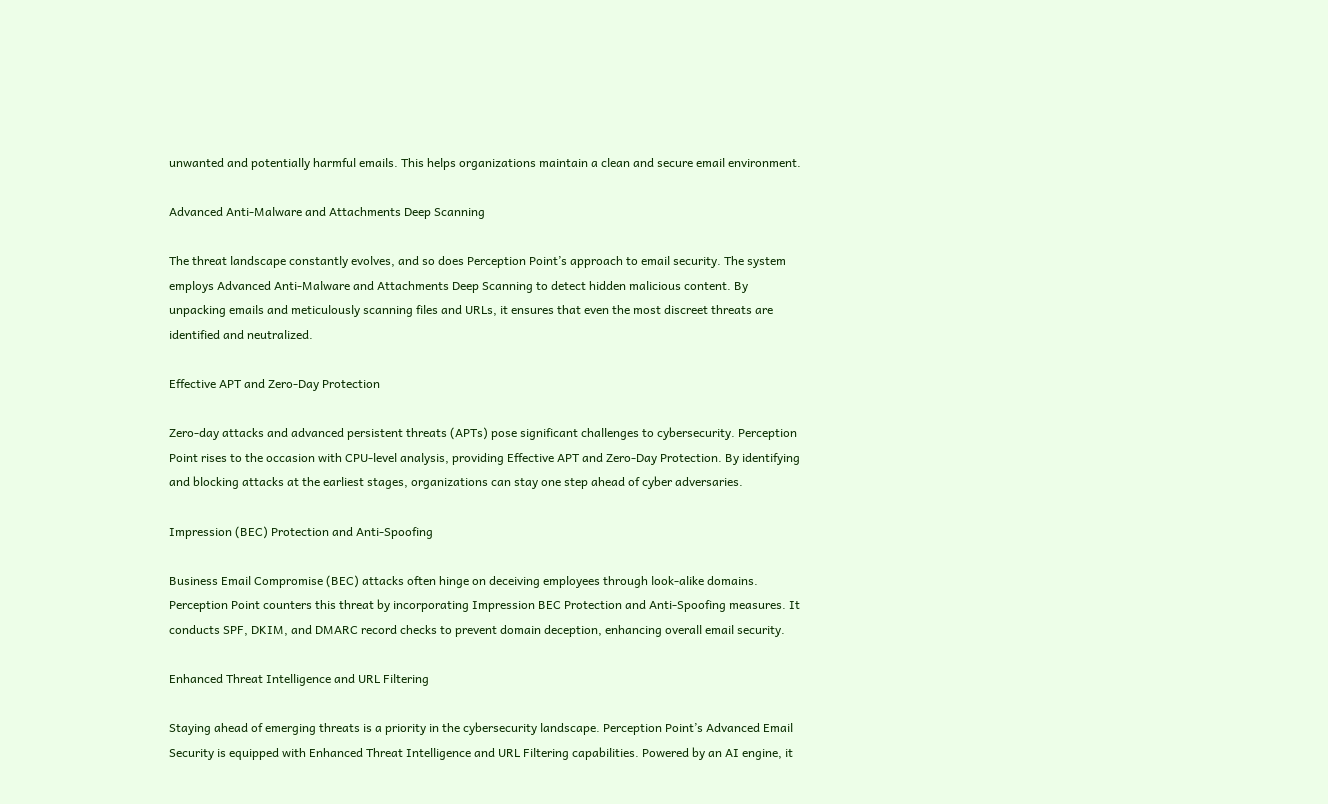unwanted and potentially harmful emails. This helps organizations maintain a clean and secure email environment.

Advanced Anti-Malware and Attachments Deep Scanning

The threat landscape constantly evolves, and so does Perception Point’s approach to email security. The system employs Advanced Anti-Malware and Attachments Deep Scanning to detect hidden malicious content. By unpacking emails and meticulously scanning files and URLs, it ensures that even the most discreet threats are identified and neutralized.

Effective APT and Zero-Day Protection

Zero-day attacks and advanced persistent threats (APTs) pose significant challenges to cybersecurity. Perception Point rises to the occasion with CPU-level analysis, providing Effective APT and Zero-Day Protection. By identifying and blocking attacks at the earliest stages, organizations can stay one step ahead of cyber adversaries.

Impression (BEC) Protection and Anti-Spoofing

Business Email Compromise (BEC) attacks often hinge on deceiving employees through look-alike domains. Perception Point counters this threat by incorporating Impression BEC Protection and Anti-Spoofing measures. It conducts SPF, DKIM, and DMARC record checks to prevent domain deception, enhancing overall email security.

Enhanced Threat Intelligence and URL Filtering

Staying ahead of emerging threats is a priority in the cybersecurity landscape. Perception Point’s Advanced Email Security is equipped with Enhanced Threat Intelligence and URL Filtering capabilities. Powered by an AI engine, it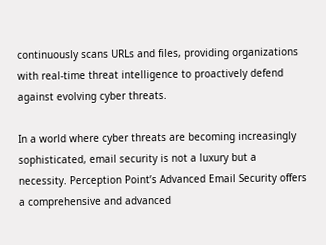continuously scans URLs and files, providing organizations with real-time threat intelligence to proactively defend against evolving cyber threats.

In a world where cyber threats are becoming increasingly sophisticated, email security is not a luxury but a necessity. Perception Point’s Advanced Email Security offers a comprehensive and advanced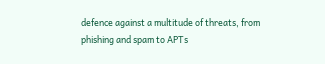defence against a multitude of threats, from phishing and spam to APTs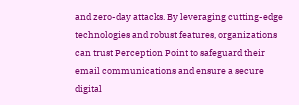and zero-day attacks. By leveraging cutting-edge technologies and robust features, organizations can trust Perception Point to safeguard their email communications and ensure a secure digital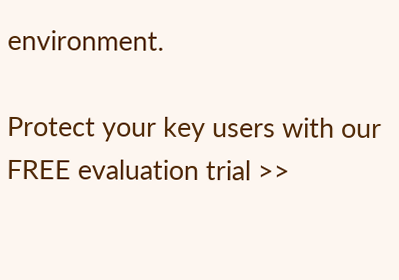environment.

Protect your key users with our FREE evaluation trial >>